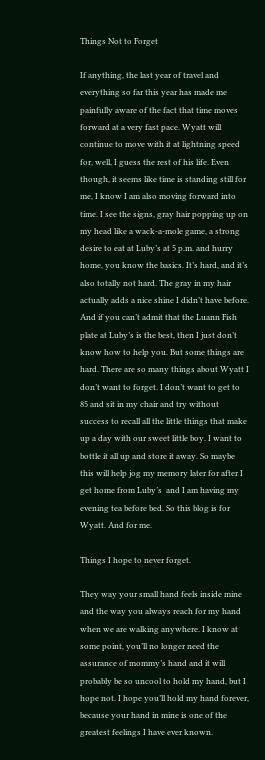Things Not to Forget

If anything, the last year of travel and everything so far this year has made me painfully aware of the fact that time moves forward at a very fast pace. Wyatt will continue to move with it at lightning speed for, well, I guess the rest of his life. Even though, it seems like time is standing still for me, I know I am also moving forward into time. I see the signs, gray hair popping up on my head like a wack-a-mole game, a strong desire to eat at Luby’s at 5 p.m. and hurry home, you know the basics. It’s hard, and it’s also totally not hard. The gray in my hair actually adds a nice shine I didn’t have before. And if you can’t admit that the Luann Fish plate at Luby’s is the best, then I just don’t know how to help you. But some things are hard. There are so many things about Wyatt I don’t want to forget. I don’t want to get to 85 and sit in my chair and try without success to recall all the little things that make up a day with our sweet little boy. I want to bottle it all up and store it away. So maybe this will help jog my memory later for after I get home from Luby’s  and I am having my evening tea before bed. So this blog is for Wyatt. And for me.

Things I hope to never forget.

They way your small hand feels inside mine and the way you always reach for my hand when we are walking anywhere. I know at some point, you’ll no longer need the assurance of mommy’s hand and it will probably be so uncool to hold my hand, but I hope not. I hope you’ll hold my hand forever, because your hand in mine is one of the greatest feelings I have ever known.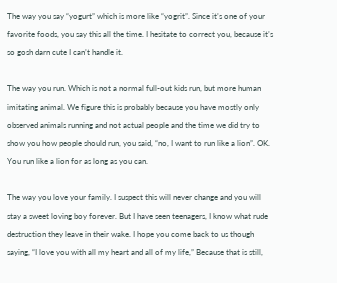The way you say “yogurt” which is more like “yogrit”. Since it’s one of your favorite foods, you say this all the time. I hesitate to correct you, because it’s so gosh darn cute I can’t handle it.

The way you run. Which is not a normal full-out kids run, but more human imitating animal. We figure this is probably because you have mostly only observed animals running and not actual people and the time we did try to show you how people should run, you said, “no, I want to run like a lion”. OK. You run like a lion for as long as you can.

The way you love your family. I suspect this will never change and you will stay a sweet loving boy forever. But I have seen teenagers, I know what rude destruction they leave in their wake. I hope you come back to us though saying, “I love you with all my heart and all of my life,” Because that is still,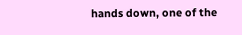hands down, one of the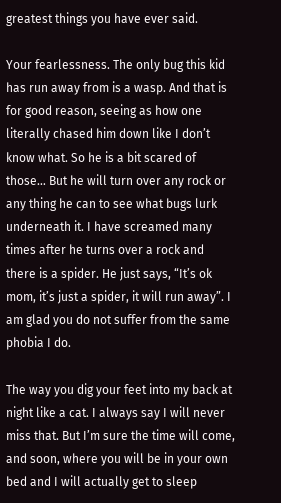greatest things you have ever said.

Your fearlessness. The only bug this kid has run away from is a wasp. And that is for good reason, seeing as how one literally chased him down like I don’t know what. So he is a bit scared of those… But he will turn over any rock or any thing he can to see what bugs lurk underneath it. I have screamed many times after he turns over a rock and there is a spider. He just says, “It’s ok mom, it’s just a spider, it will run away”. I am glad you do not suffer from the same phobia I do.

The way you dig your feet into my back at night like a cat. I always say I will never miss that. But I’m sure the time will come, and soon, where you will be in your own bed and I will actually get to sleep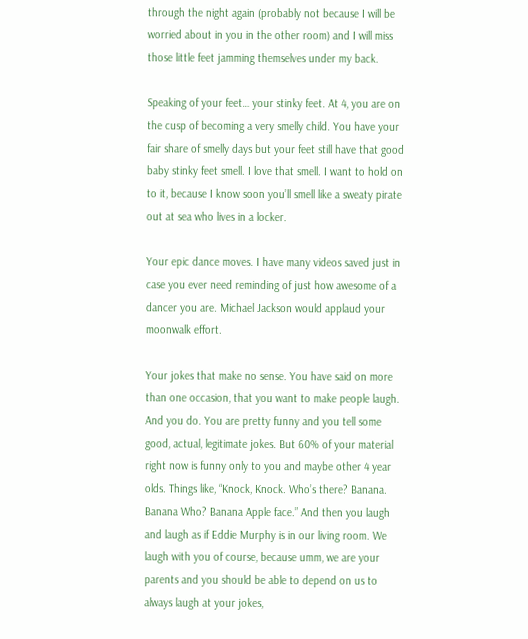through the night again (probably not because I will be worried about in you in the other room) and I will miss those little feet jamming themselves under my back.

Speaking of your feet… your stinky feet. At 4, you are on the cusp of becoming a very smelly child. You have your fair share of smelly days but your feet still have that good baby stinky feet smell. I love that smell. I want to hold on to it, because I know soon you’ll smell like a sweaty pirate out at sea who lives in a locker.

Your epic dance moves. I have many videos saved just in case you ever need reminding of just how awesome of a dancer you are. Michael Jackson would applaud your moonwalk effort.

Your jokes that make no sense. You have said on more than one occasion, that you want to make people laugh. And you do. You are pretty funny and you tell some good, actual, legitimate jokes. But 60% of your material right now is funny only to you and maybe other 4 year olds. Things like, “Knock, Knock. Who’s there? Banana. Banana Who? Banana Apple face.” And then you laugh and laugh as if Eddie Murphy is in our living room. We laugh with you of course, because umm, we are your parents and you should be able to depend on us to always laugh at your jokes,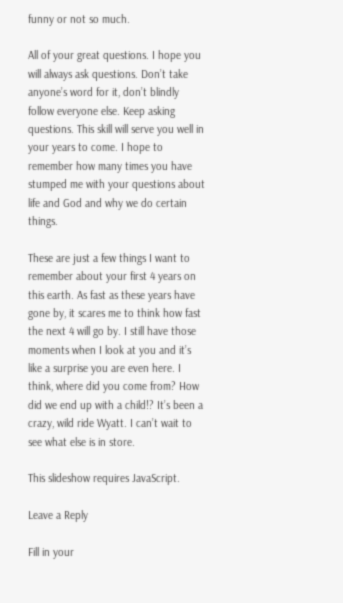funny or not so much.

All of your great questions. I hope you will always ask questions. Don’t take anyone’s word for it, don’t blindly follow everyone else. Keep asking questions. This skill will serve you well in your years to come. I hope to remember how many times you have stumped me with your questions about life and God and why we do certain things.

These are just a few things I want to remember about your first 4 years on this earth. As fast as these years have gone by, it scares me to think how fast the next 4 will go by. I still have those moments when I look at you and it’s like a surprise you are even here. I think, where did you come from? How did we end up with a child!? It’s been a crazy, wild ride Wyatt. I can’t wait to see what else is in store.

This slideshow requires JavaScript.

Leave a Reply

Fill in your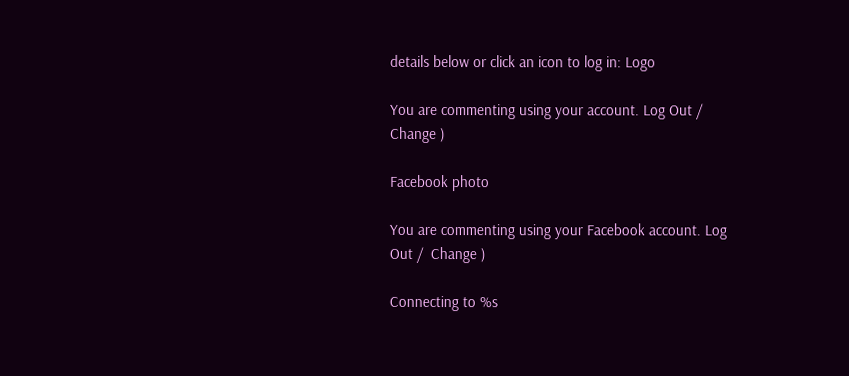details below or click an icon to log in: Logo

You are commenting using your account. Log Out /  Change )

Facebook photo

You are commenting using your Facebook account. Log Out /  Change )

Connecting to %s